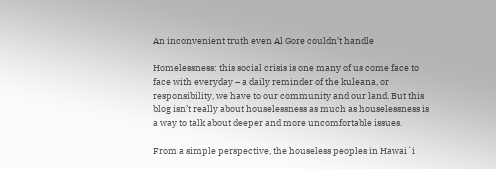An inconvenient truth even Al Gore couldn’t handle

Homelessness: this social crisis is one many of us come face to face with everyday – a daily reminder of the kuleana, or responsibility, we have to our community and our land. But this blog isn’t really about houselessness as much as houselessness is a way to talk about deeper and more uncomfortable issues.

From a simple perspective, the houseless peoples in Hawaiʻi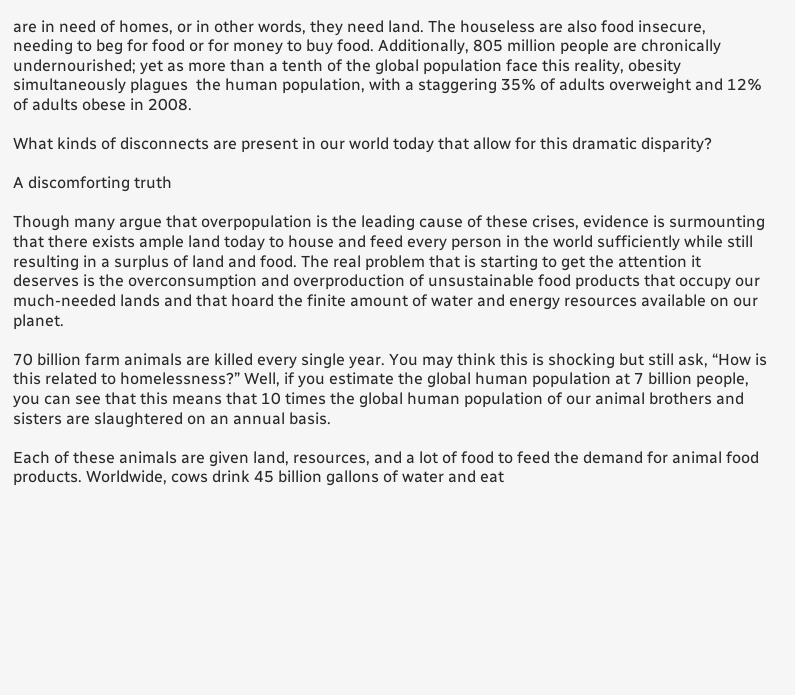are in need of homes, or in other words, they need land. The houseless are also food insecure, needing to beg for food or for money to buy food. Additionally, 805 million people are chronically undernourished; yet as more than a tenth of the global population face this reality, obesity simultaneously plagues  the human population, with a staggering 35% of adults overweight and 12% of adults obese in 2008.

What kinds of disconnects are present in our world today that allow for this dramatic disparity?

A discomforting truth

Though many argue that overpopulation is the leading cause of these crises, evidence is surmounting that there exists ample land today to house and feed every person in the world sufficiently while still resulting in a surplus of land and food. The real problem that is starting to get the attention it deserves is the overconsumption and overproduction of unsustainable food products that occupy our much-needed lands and that hoard the finite amount of water and energy resources available on our planet.

70 billion farm animals are killed every single year. You may think this is shocking but still ask, “How is this related to homelessness?” Well, if you estimate the global human population at 7 billion people, you can see that this means that 10 times the global human population of our animal brothers and sisters are slaughtered on an annual basis.

Each of these animals are given land, resources, and a lot of food to feed the demand for animal food products. Worldwide, cows drink 45 billion gallons of water and eat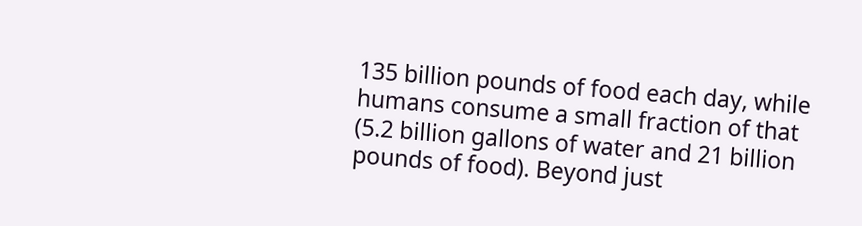135 billion pounds of food each day, while humans consume a small fraction of that (5.2 billion gallons of water and 21 billion pounds of food). Beyond just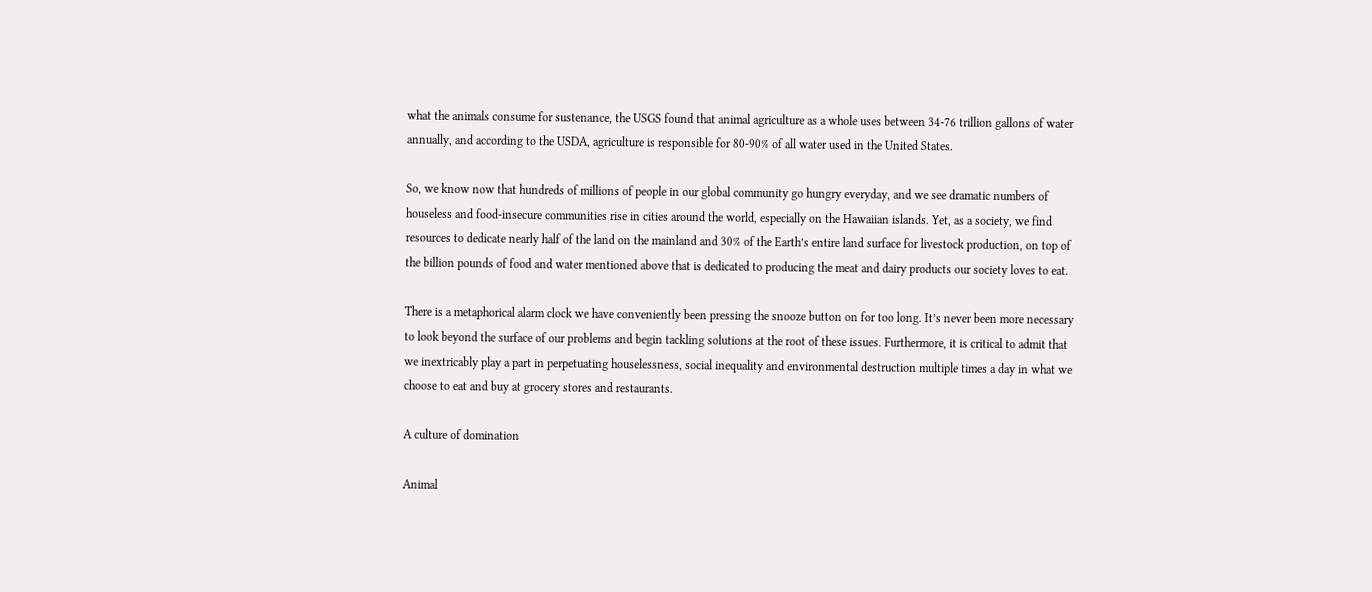what the animals consume for sustenance, the USGS found that animal agriculture as a whole uses between 34-76 trillion gallons of water annually, and according to the USDA, agriculture is responsible for 80-90% of all water used in the United States.

So, we know now that hundreds of millions of people in our global community go hungry everyday, and we see dramatic numbers of houseless and food-insecure communities rise in cities around the world, especially on the Hawaiian islands. Yet, as a society, we find resources to dedicate nearly half of the land on the mainland and 30% of the Earth’s entire land surface for livestock production, on top of the billion pounds of food and water mentioned above that is dedicated to producing the meat and dairy products our society loves to eat.

There is a metaphorical alarm clock we have conveniently been pressing the snooze button on for too long. It’s never been more necessary to look beyond the surface of our problems and begin tackling solutions at the root of these issues. Furthermore, it is critical to admit that we inextricably play a part in perpetuating houselessness, social inequality and environmental destruction multiple times a day in what we choose to eat and buy at grocery stores and restaurants.

A culture of domination

Animal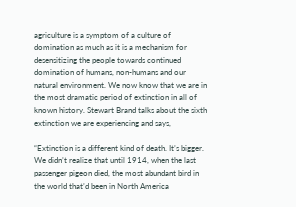agriculture is a symptom of a culture of domination as much as it is a mechanism for desensitizing the people towards continued domination of humans, non-humans and our natural environment. We now know that we are in the most dramatic period of extinction in all of known history. Stewart Brand talks about the sixth extinction we are experiencing and says,

“Extinction is a different kind of death. It’s bigger. We didn’t realize that until 1914, when the last passenger pigeon died, the most abundant bird in the world that’d been in North America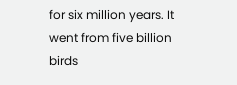for six million years. It went from five billion birds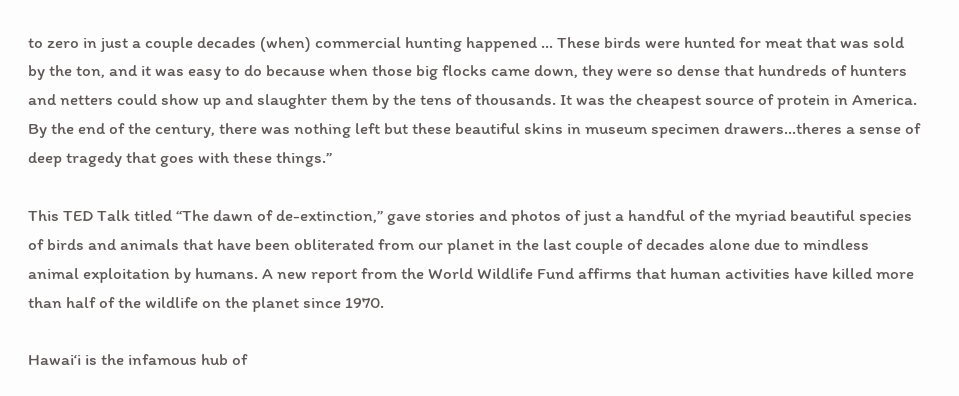to zero in just a couple decades (when) commercial hunting happened … These birds were hunted for meat that was sold by the ton, and it was easy to do because when those big flocks came down, they were so dense that hundreds of hunters and netters could show up and slaughter them by the tens of thousands. It was the cheapest source of protein in America. By the end of the century, there was nothing left but these beautiful skins in museum specimen drawers…theres a sense of deep tragedy that goes with these things.”

This TED Talk titled “The dawn of de-extinction,” gave stories and photos of just a handful of the myriad beautiful species of birds and animals that have been obliterated from our planet in the last couple of decades alone due to mindless animal exploitation by humans. A new report from the World Wildlife Fund affirms that human activities have killed more than half of the wildlife on the planet since 1970.

Hawaiʻi is the infamous hub of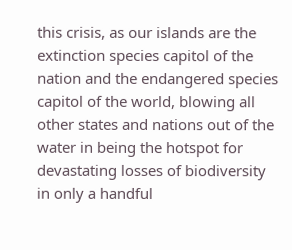this crisis, as our islands are the extinction species capitol of the nation and the endangered species capitol of the world, blowing all other states and nations out of the water in being the hotspot for devastating losses of biodiversity in only a handful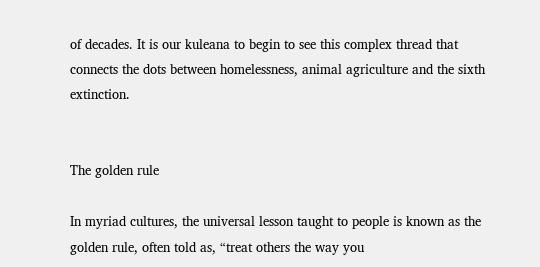of decades. It is our kuleana to begin to see this complex thread that connects the dots between homelessness, animal agriculture and the sixth extinction.


The golden rule

In myriad cultures, the universal lesson taught to people is known as the golden rule, often told as, “treat others the way you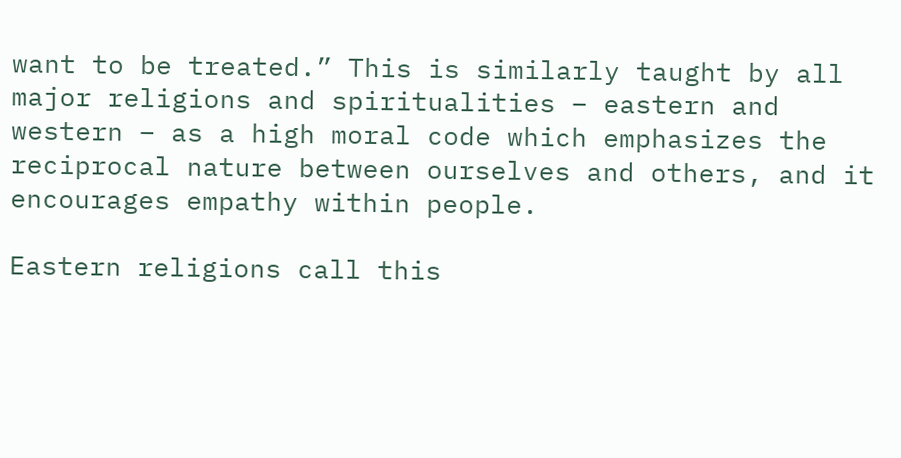want to be treated.” This is similarly taught by all major religions and spiritualities – eastern and western – as a high moral code which emphasizes the reciprocal nature between ourselves and others, and it encourages empathy within people.

Eastern religions call this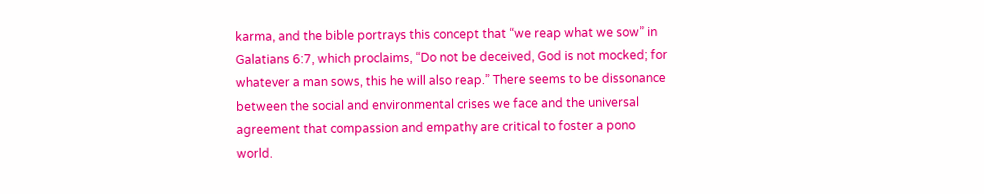karma, and the bible portrays this concept that “we reap what we sow” in Galatians 6:7, which proclaims, “Do not be deceived, God is not mocked; for whatever a man sows, this he will also reap.” There seems to be dissonance between the social and environmental crises we face and the universal agreement that compassion and empathy are critical to foster a pono world.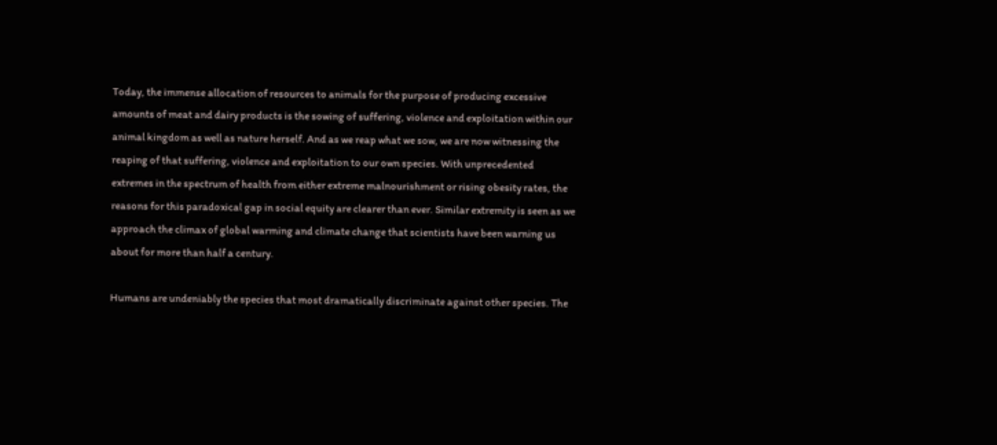Today, the immense allocation of resources to animals for the purpose of producing excessive amounts of meat and dairy products is the sowing of suffering, violence and exploitation within our animal kingdom as well as nature herself. And as we reap what we sow, we are now witnessing the reaping of that suffering, violence and exploitation to our own species. With unprecedented extremes in the spectrum of health from either extreme malnourishment or rising obesity rates, the reasons for this paradoxical gap in social equity are clearer than ever. Similar extremity is seen as we approach the climax of global warming and climate change that scientists have been warning us about for more than half a century.

Humans are undeniably the species that most dramatically discriminate against other species. The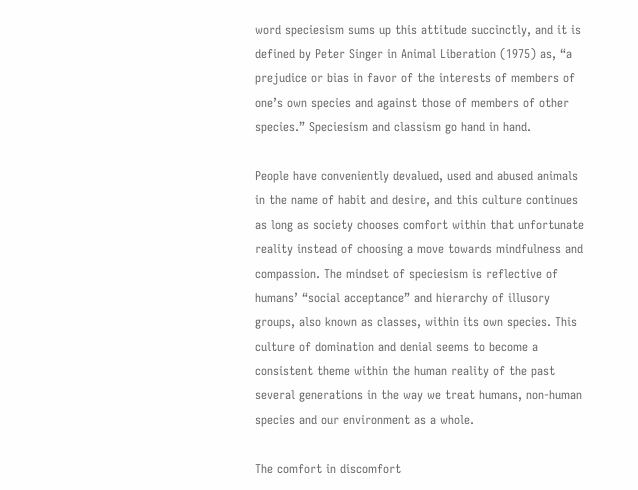word speciesism sums up this attitude succinctly, and it is defined by Peter Singer in Animal Liberation (1975) as, “a prejudice or bias in favor of the interests of members of one’s own species and against those of members of other species.” Speciesism and classism go hand in hand.

People have conveniently devalued, used and abused animals in the name of habit and desire, and this culture continues as long as society chooses comfort within that unfortunate reality instead of choosing a move towards mindfulness and compassion. The mindset of speciesism is reflective of humans’ “social acceptance” and hierarchy of illusory groups, also known as classes, within its own species. This culture of domination and denial seems to become a consistent theme within the human reality of the past several generations in the way we treat humans, non-human species and our environment as a whole.

The comfort in discomfort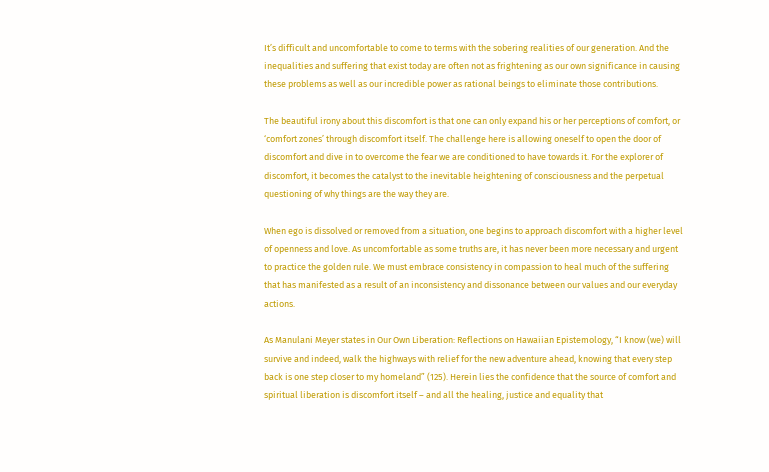It’s difficult and uncomfortable to come to terms with the sobering realities of our generation. And the inequalities and suffering that exist today are often not as frightening as our own significance in causing these problems as well as our incredible power as rational beings to eliminate those contributions.

The beautiful irony about this discomfort is that one can only expand his or her perceptions of comfort, or ‘comfort zones’ through discomfort itself. The challenge here is allowing oneself to open the door of discomfort and dive in to overcome the fear we are conditioned to have towards it. For the explorer of discomfort, it becomes the catalyst to the inevitable heightening of consciousness and the perpetual questioning of why things are the way they are.

When ego is dissolved or removed from a situation, one begins to approach discomfort with a higher level of openness and love. As uncomfortable as some truths are, it has never been more necessary and urgent to practice the golden rule. We must embrace consistency in compassion to heal much of the suffering that has manifested as a result of an inconsistency and dissonance between our values and our everyday actions.

As Manulani Meyer states in Our Own Liberation: Reflections on Hawaiian Epistemology, “I know (we) will survive and indeed, walk the highways with relief for the new adventure ahead, knowing that every step back is one step closer to my homeland” (125). Herein lies the confidence that the source of comfort and spiritual liberation is discomfort itself – and all the healing, justice and equality that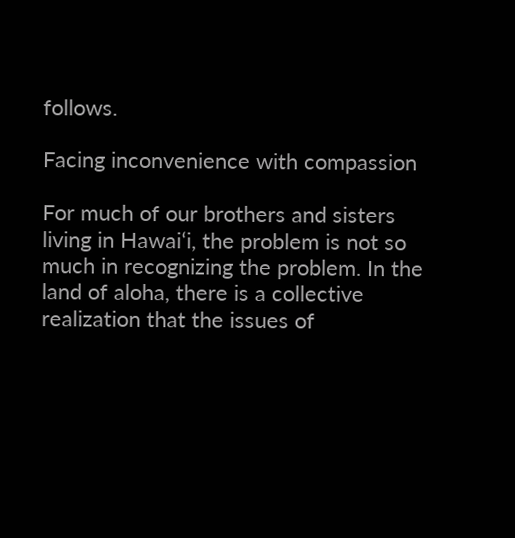follows.

Facing inconvenience with compassion

For much of our brothers and sisters living in Hawaiʻi, the problem is not so much in recognizing the problem. In the land of aloha, there is a collective realization that the issues of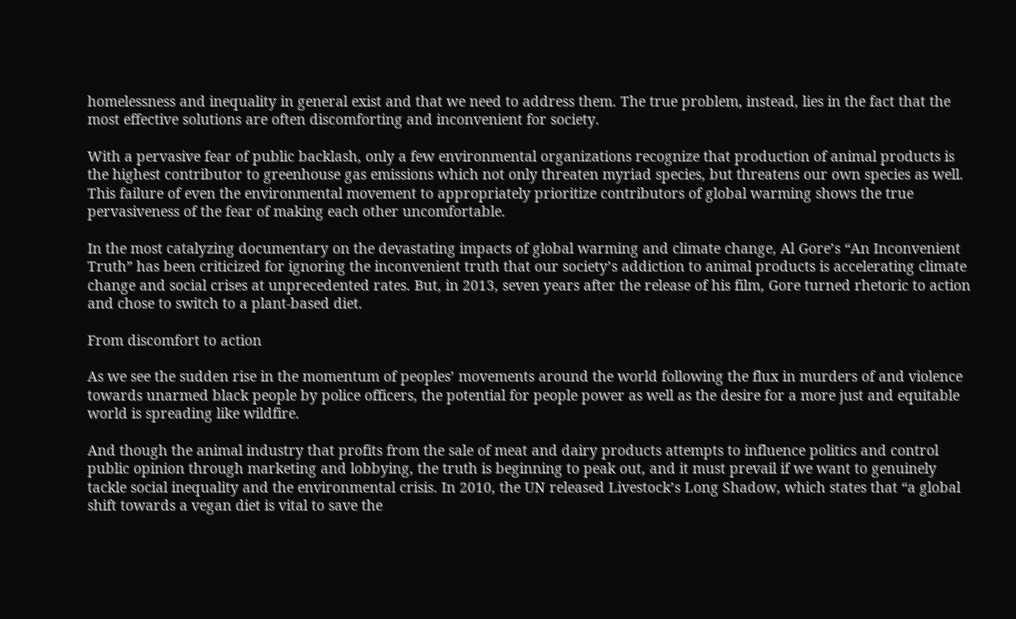homelessness and inequality in general exist and that we need to address them. The true problem, instead, lies in the fact that the most effective solutions are often discomforting and inconvenient for society.

With a pervasive fear of public backlash, only a few environmental organizations recognize that production of animal products is the highest contributor to greenhouse gas emissions which not only threaten myriad species, but threatens our own species as well. This failure of even the environmental movement to appropriately prioritize contributors of global warming shows the true pervasiveness of the fear of making each other uncomfortable.

In the most catalyzing documentary on the devastating impacts of global warming and climate change, Al Gore’s “An Inconvenient Truth” has been criticized for ignoring the inconvenient truth that our society’s addiction to animal products is accelerating climate change and social crises at unprecedented rates. But, in 2013, seven years after the release of his film, Gore turned rhetoric to action and chose to switch to a plant-based diet.

From discomfort to action

As we see the sudden rise in the momentum of peoples’ movements around the world following the flux in murders of and violence towards unarmed black people by police officers, the potential for people power as well as the desire for a more just and equitable world is spreading like wildfire.

And though the animal industry that profits from the sale of meat and dairy products attempts to influence politics and control public opinion through marketing and lobbying, the truth is beginning to peak out, and it must prevail if we want to genuinely tackle social inequality and the environmental crisis. In 2010, the UN released Livestock’s Long Shadow, which states that “a global shift towards a vegan diet is vital to save the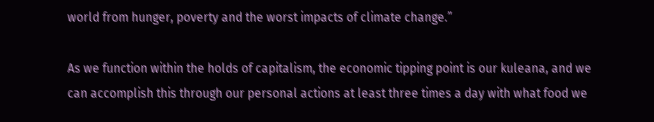world from hunger, poverty and the worst impacts of climate change.”

As we function within the holds of capitalism, the economic tipping point is our kuleana, and we can accomplish this through our personal actions at least three times a day with what food we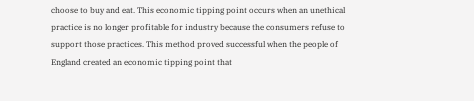choose to buy and eat. This economic tipping point occurs when an unethical practice is no longer profitable for industry because the consumers refuse to support those practices. This method proved successful when the people of England created an economic tipping point that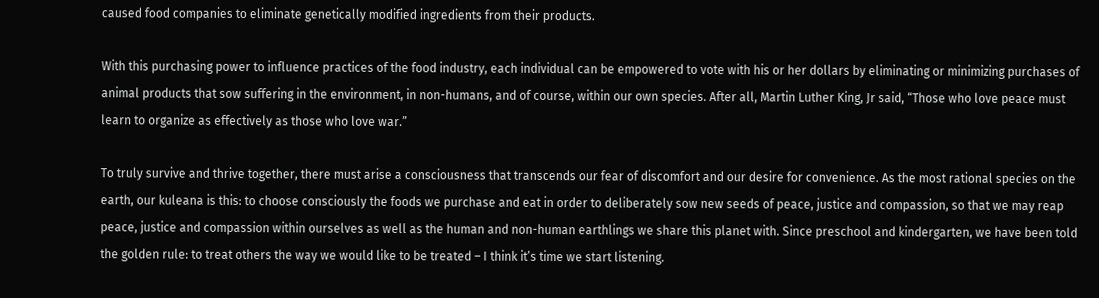caused food companies to eliminate genetically modified ingredients from their products.

With this purchasing power to influence practices of the food industry, each individual can be empowered to vote with his or her dollars by eliminating or minimizing purchases of animal products that sow suffering in the environment, in non-humans, and of course, within our own species. After all, Martin Luther King, Jr said, “Those who love peace must learn to organize as effectively as those who love war.”

To truly survive and thrive together, there must arise a consciousness that transcends our fear of discomfort and our desire for convenience. As the most rational species on the earth, our kuleana is this: to choose consciously the foods we purchase and eat in order to deliberately sow new seeds of peace, justice and compassion, so that we may reap peace, justice and compassion within ourselves as well as the human and non-human earthlings we share this planet with. Since preschool and kindergarten, we have been told the golden rule: to treat others the way we would like to be treated – I think it’s time we start listening.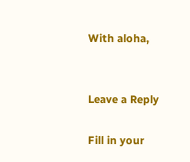With aloha,


Leave a Reply

Fill in your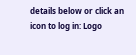details below or click an icon to log in: Logo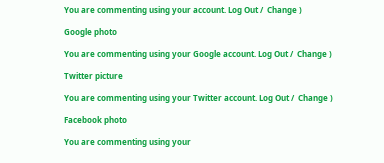You are commenting using your account. Log Out /  Change )

Google photo

You are commenting using your Google account. Log Out /  Change )

Twitter picture

You are commenting using your Twitter account. Log Out /  Change )

Facebook photo

You are commenting using your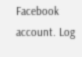Facebook account. Log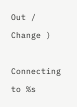Out /  Change )

Connecting to %s